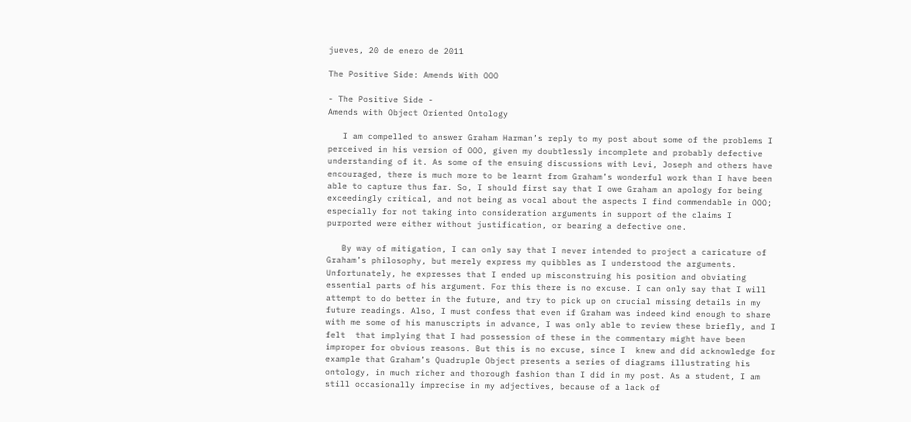jueves, 20 de enero de 2011

The Positive Side: Amends With OOO

- The Positive Side -
Amends with Object Oriented Ontology

   I am compelled to answer Graham Harman’s reply to my post about some of the problems I perceived in his version of OOO, given my doubtlessly incomplete and probably defective understanding of it. As some of the ensuing discussions with Levi, Joseph and others have encouraged, there is much more to be learnt from Graham’s wonderful work than I have been able to capture thus far. So, I should first say that I owe Graham an apology for being exceedingly critical, and not being as vocal about the aspects I find commendable in OOO; especially for not taking into consideration arguments in support of the claims I purported were either without justification, or bearing a defective one.

   By way of mitigation, I can only say that I never intended to project a caricature of Graham’s philosophy, but merely express my quibbles as I understood the arguments. Unfortunately, he expresses that I ended up misconstruing his position and obviating essential parts of his argument. For this there is no excuse. I can only say that I will attempt to do better in the future, and try to pick up on crucial missing details in my future readings. Also, I must confess that even if Graham was indeed kind enough to share with me some of his manuscripts in advance, I was only able to review these briefly, and I felt  that implying that I had possession of these in the commentary might have been improper for obvious reasons. But this is no excuse, since I  knew and did acknowledge for example that Graham’s Quadruple Object presents a series of diagrams illustrating his ontology, in much richer and thorough fashion than I did in my post. As a student, I am still occasionally imprecise in my adjectives, because of a lack of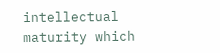intellectual maturity which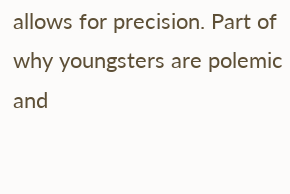allows for precision. Part of why youngsters are polemic and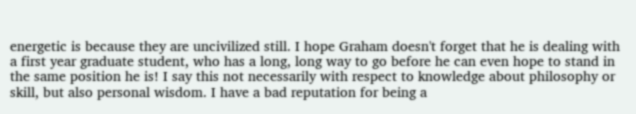energetic is because they are uncivilized still. I hope Graham doesn't forget that he is dealing with a first year graduate student, who has a long, long way to go before he can even hope to stand in the same position he is! I say this not necessarily with respect to knowledge about philosophy or skill, but also personal wisdom. I have a bad reputation for being a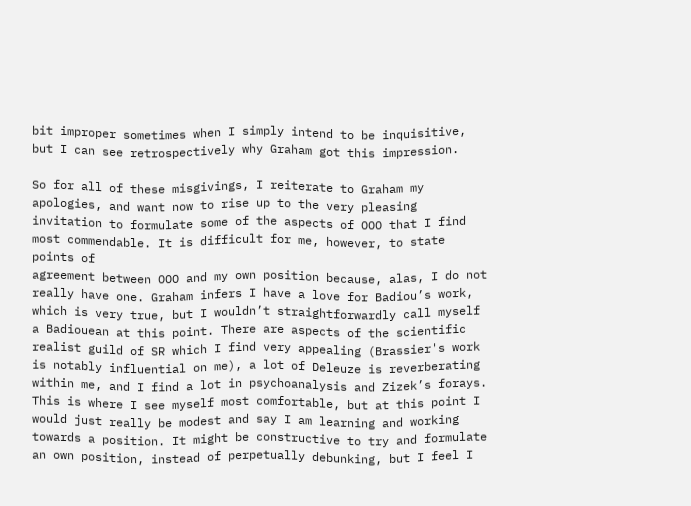bit improper sometimes when I simply intend to be inquisitive, but I can see retrospectively why Graham got this impression.

So for all of these misgivings, I reiterate to Graham my apologies, and want now to rise up to the very pleasing invitation to formulate some of the aspects of OOO that I find most commendable. It is difficult for me, however, to state points of
agreement between OOO and my own position because, alas, I do not really have one. Graham infers I have a love for Badiou’s work, which is very true, but I wouldn’t straightforwardly call myself a Badiouean at this point. There are aspects of the scientific realist guild of SR which I find very appealing (Brassier's work is notably influential on me), a lot of Deleuze is reverberating within me, and I find a lot in psychoanalysis and Zizek’s forays. This is where I see myself most comfortable, but at this point I would just really be modest and say I am learning and working towards a position. It might be constructive to try and formulate an own position, instead of perpetually debunking, but I feel I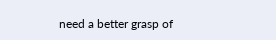need a better grasp of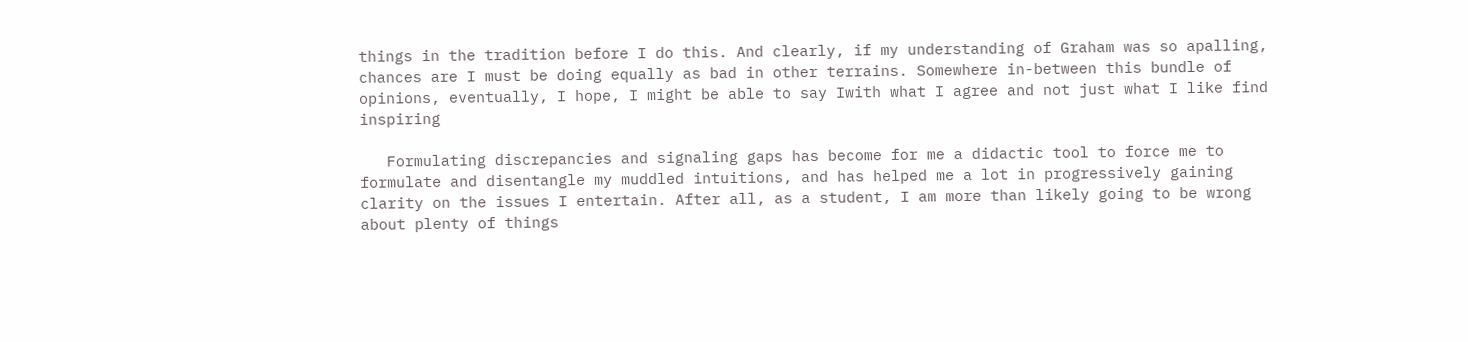things in the tradition before I do this. And clearly, if my understanding of Graham was so apalling, chances are I must be doing equally as bad in other terrains. Somewhere in-between this bundle of opinions, eventually, I hope, I might be able to say Iwith what I agree and not just what I like find inspiring

   Formulating discrepancies and signaling gaps has become for me a didactic tool to force me to formulate and disentangle my muddled intuitions, and has helped me a lot in progressively gaining clarity on the issues I entertain. After all, as a student, I am more than likely going to be wrong about plenty of things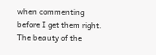when commenting before I get them right. The beauty of the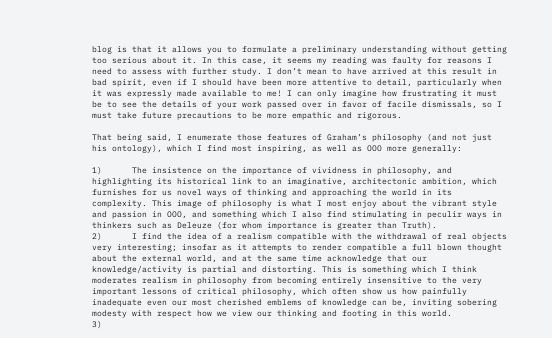blog is that it allows you to formulate a preliminary understanding without getting too serious about it. In this case, it seems my reading was faulty for reasons I need to assess with further study. I don’t mean to have arrived at this result in bad spirit, even if I should have been more attentive to detail, particularly when it was expressly made available to me! I can only imagine how frustrating it must be to see the details of your work passed over in favor of facile dismissals, so I must take future precautions to be more empathic and rigorous.

That being said, I enumerate those features of Graham’s philosophy (and not just his ontology), which I find most inspiring, as well as OOO more generally:

1)      The insistence on the importance of vividness in philosophy, and highlighting its historical link to an imaginative, architectonic ambition, which furnishes for us novel ways of thinking and approaching the world in its complexity. This image of philosophy is what I most enjoy about the vibrant style and passion in OOO, and something which I also find stimulating in peculir ways in thinkers such as Deleuze (for whom importance is greater than Truth).
2)      I find the idea of a realism compatible with the withdrawal of real objects very interesting; insofar as it attempts to render compatible a full blown thought about the external world, and at the same time acknowledge that our knowledge/activity is partial and distorting. This is something which I think moderates realism in philosophy from becoming entirely insensitive to the very important lessons of critical philosophy, which often show us how painfully inadequate even our most cherished emblems of knowledge can be, inviting sobering modesty with respect how we view our thinking and footing in this world.
3)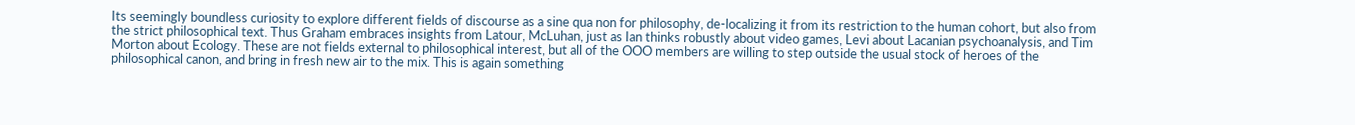Its seemingly boundless curiosity to explore different fields of discourse as a sine qua non for philosophy, de-localizing it from its restriction to the human cohort, but also from the strict philosophical text. Thus Graham embraces insights from Latour, McLuhan, just as Ian thinks robustly about video games, Levi about Lacanian psychoanalysis, and Tim Morton about Ecology. These are not fields external to philosophical interest, but all of the OOO members are willing to step outside the usual stock of heroes of the philosophical canon, and bring in fresh new air to the mix. This is again something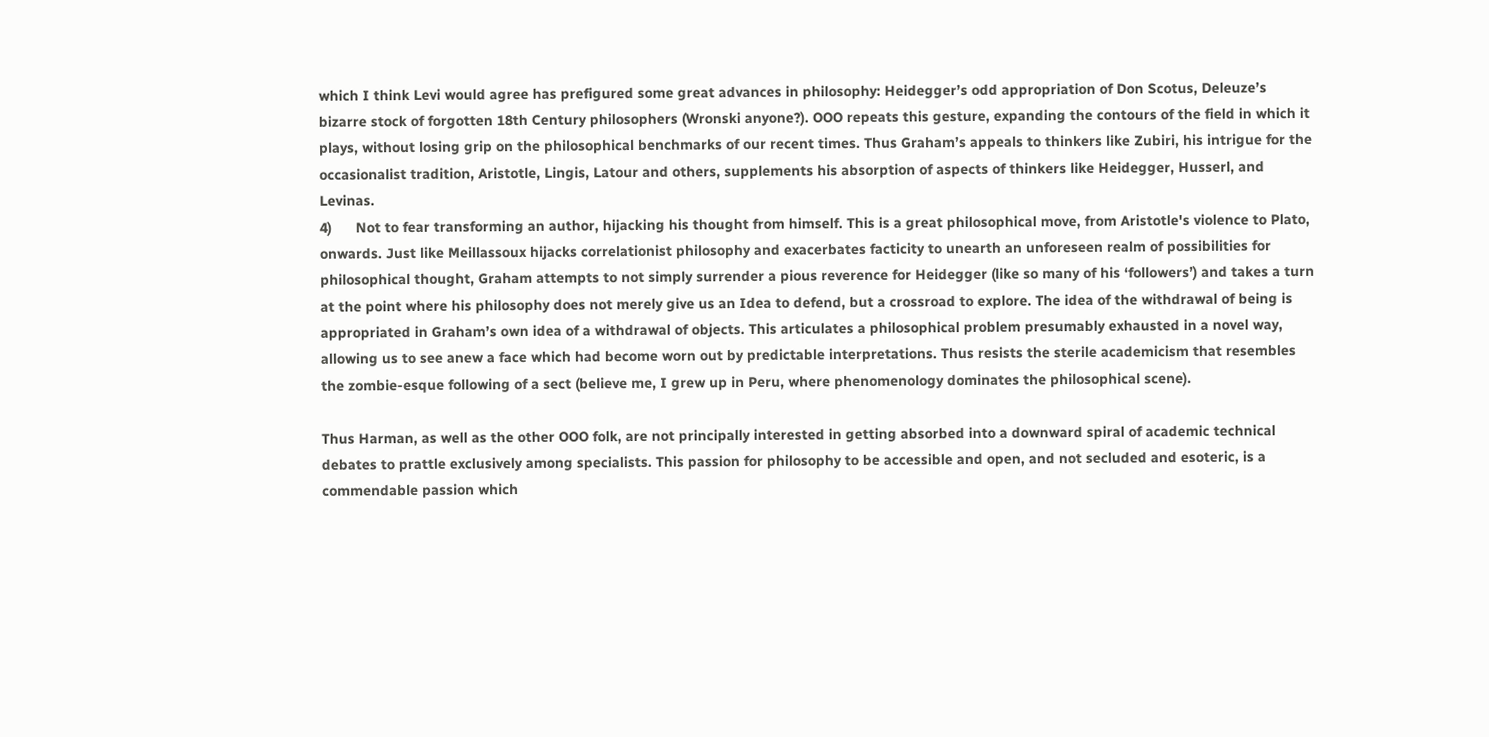which I think Levi would agree has prefigured some great advances in philosophy: Heidegger’s odd appropriation of Don Scotus, Deleuze’s bizarre stock of forgotten 18th Century philosophers (Wronski anyone?). OOO repeats this gesture, expanding the contours of the field in which it plays, without losing grip on the philosophical benchmarks of our recent times. Thus Graham’s appeals to thinkers like Zubiri, his intrigue for the occasionalist tradition, Aristotle, Lingis, Latour and others, supplements his absorption of aspects of thinkers like Heidegger, Husserl, and Levinas.
4)      Not to fear transforming an author, hijacking his thought from himself. This is a great philosophical move, from Aristotle's violence to Plato, onwards. Just like Meillassoux hijacks correlationist philosophy and exacerbates facticity to unearth an unforeseen realm of possibilities for philosophical thought, Graham attempts to not simply surrender a pious reverence for Heidegger (like so many of his ‘followers’) and takes a turn at the point where his philosophy does not merely give us an Idea to defend, but a crossroad to explore. The idea of the withdrawal of being is appropriated in Graham’s own idea of a withdrawal of objects. This articulates a philosophical problem presumably exhausted in a novel way, allowing us to see anew a face which had become worn out by predictable interpretations. Thus resists the sterile academicism that resembles the zombie-esque following of a sect (believe me, I grew up in Peru, where phenomenology dominates the philosophical scene).

Thus Harman, as well as the other OOO folk, are not principally interested in getting absorbed into a downward spiral of academic technical debates to prattle exclusively among specialists. This passion for philosophy to be accessible and open, and not secluded and esoteric, is a commendable passion which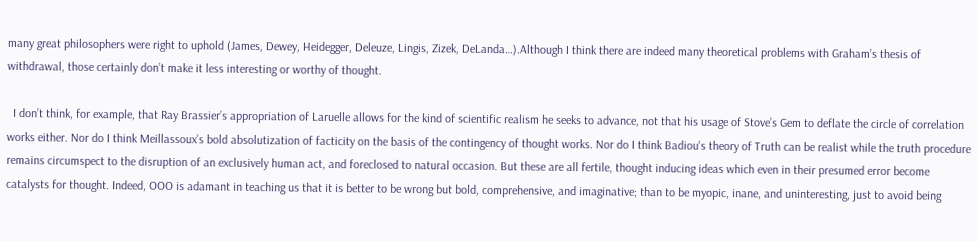many great philosophers were right to uphold (James, Dewey, Heidegger, Deleuze, Lingis, Zizek, DeLanda…).Although I think there are indeed many theoretical problems with Graham’s thesis of withdrawal, those certainly don’t make it less interesting or worthy of thought.

  I don’t think, for example, that Ray Brassier’s appropriation of Laruelle allows for the kind of scientific realism he seeks to advance, not that his usage of Stove’s Gem to deflate the circle of correlation works either. Nor do I think Meillassoux’s bold absolutization of facticity on the basis of the contingency of thought works. Nor do I think Badiou's theory of Truth can be realist while the truth procedure remains circumspect to the disruption of an exclusively human act, and foreclosed to natural occasion. But these are all fertile, thought inducing ideas which even in their presumed error become catalysts for thought. Indeed, OOO is adamant in teaching us that it is better to be wrong but bold, comprehensive, and imaginative; than to be myopic, inane, and uninteresting, just to avoid being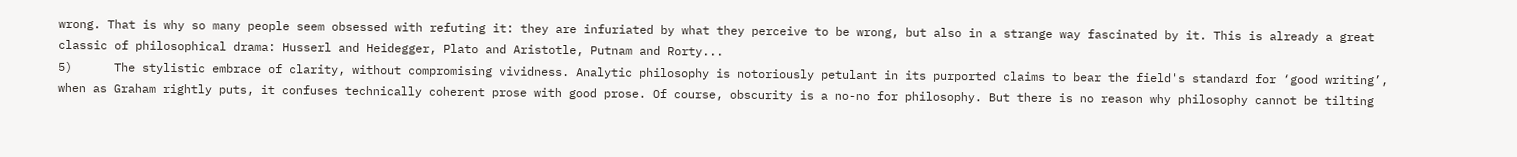wrong. That is why so many people seem obsessed with refuting it: they are infuriated by what they perceive to be wrong, but also in a strange way fascinated by it. This is already a great classic of philosophical drama: Husserl and Heidegger, Plato and Aristotle, Putnam and Rorty...
5)      The stylistic embrace of clarity, without compromising vividness. Analytic philosophy is notoriously petulant in its purported claims to bear the field's standard for ‘good writing’, when as Graham rightly puts, it confuses technically coherent prose with good prose. Of course, obscurity is a no-no for philosophy. But there is no reason why philosophy cannot be tilting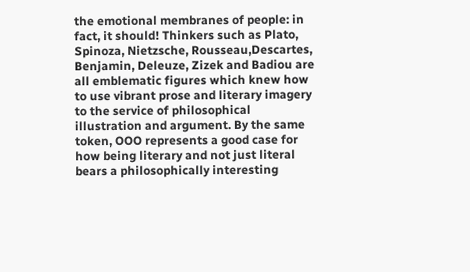the emotional membranes of people: in fact, it should! Thinkers such as Plato, Spinoza, Nietzsche, Rousseau,Descartes, Benjamin, Deleuze, Zizek and Badiou are all emblematic figures which knew how to use vibrant prose and literary imagery to the service of philosophical illustration and argument. By the same token, OOO represents a good case for how being literary and not just literal bears a philosophically interesting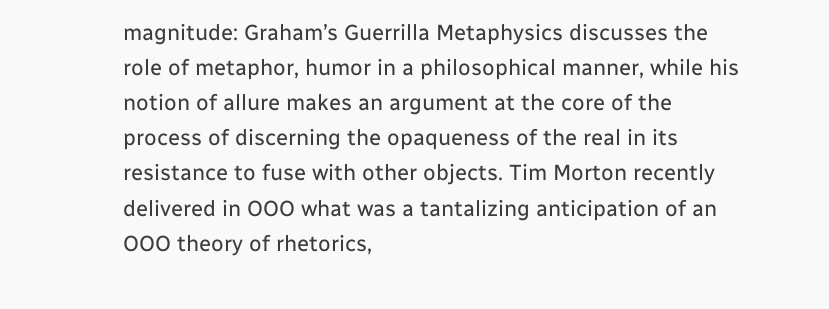magnitude: Graham’s Guerrilla Metaphysics discusses the role of metaphor, humor in a philosophical manner, while his notion of allure makes an argument at the core of the process of discerning the opaqueness of the real in its resistance to fuse with other objects. Tim Morton recently delivered in OOO what was a tantalizing anticipation of an OOO theory of rhetorics,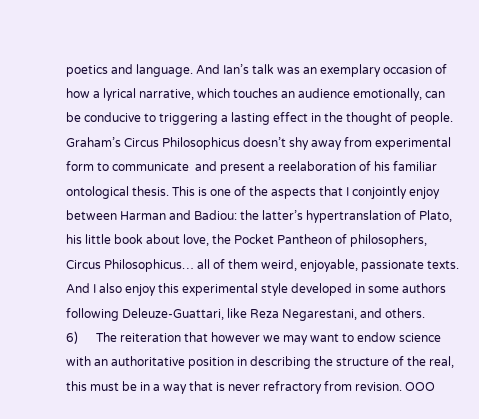poetics and language. And Ian’s talk was an exemplary occasion of how a lyrical narrative, which touches an audience emotionally, can be conducive to triggering a lasting effect in the thought of people. Graham’s Circus Philosophicus doesn’t shy away from experimental form to communicate  and present a reelaboration of his familiar ontological thesis. This is one of the aspects that I conjointly enjoy between Harman and Badiou: the latter’s hypertranslation of Plato, his little book about love, the Pocket Pantheon of philosophers, Circus Philosophicus… all of them weird, enjoyable, passionate texts. And I also enjoy this experimental style developed in some authors following Deleuze-Guattari, like Reza Negarestani, and others.
6)      The reiteration that however we may want to endow science with an authoritative position in describing the structure of the real, this must be in a way that is never refractory from revision. OOO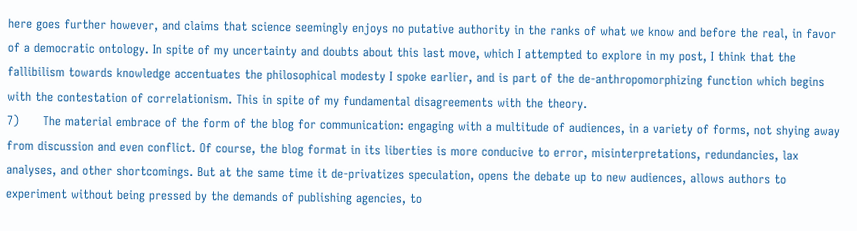here goes further however, and claims that science seemingly enjoys no putative authority in the ranks of what we know and before the real, in favor of a democratic ontology. In spite of my uncertainty and doubts about this last move, which I attempted to explore in my post, I think that the fallibilism towards knowledge accentuates the philosophical modesty I spoke earlier, and is part of the de-anthropomorphizing function which begins with the contestation of correlationism. This in spite of my fundamental disagreements with the theory.
7)      The material embrace of the form of the blog for communication: engaging with a multitude of audiences, in a variety of forms, not shying away from discussion and even conflict. Of course, the blog format in its liberties is more conducive to error, misinterpretations, redundancies, lax analyses, and other shortcomings. But at the same time it de-privatizes speculation, opens the debate up to new audiences, allows authors to experiment without being pressed by the demands of publishing agencies, to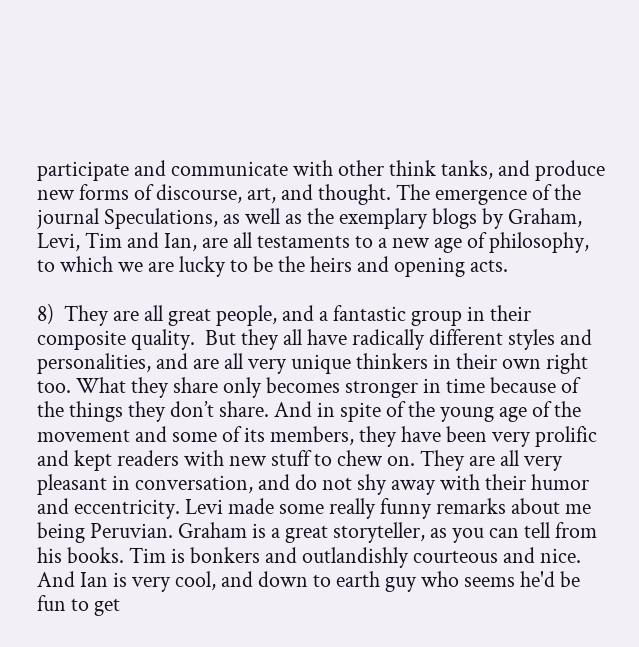participate and communicate with other think tanks, and produce new forms of discourse, art, and thought. The emergence of the journal Speculations, as well as the exemplary blogs by Graham, Levi, Tim and Ian, are all testaments to a new age of philosophy, to which we are lucky to be the heirs and opening acts.

8)  They are all great people, and a fantastic group in their composite quality.  But they all have radically different styles and personalities, and are all very unique thinkers in their own right too. What they share only becomes stronger in time because of the things they don’t share. And in spite of the young age of the movement and some of its members, they have been very prolific and kept readers with new stuff to chew on. They are all very pleasant in conversation, and do not shy away with their humor and eccentricity. Levi made some really funny remarks about me being Peruvian. Graham is a great storyteller, as you can tell from his books. Tim is bonkers and outlandishly courteous and nice. And Ian is very cool, and down to earth guy who seems he'd be fun to get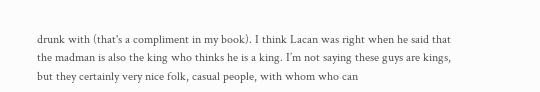drunk with (that's a compliment in my book). I think Lacan was right when he said that the madman is also the king who thinks he is a king. I’m not saying these guys are kings,  but they certainly very nice folk, casual people, with whom who can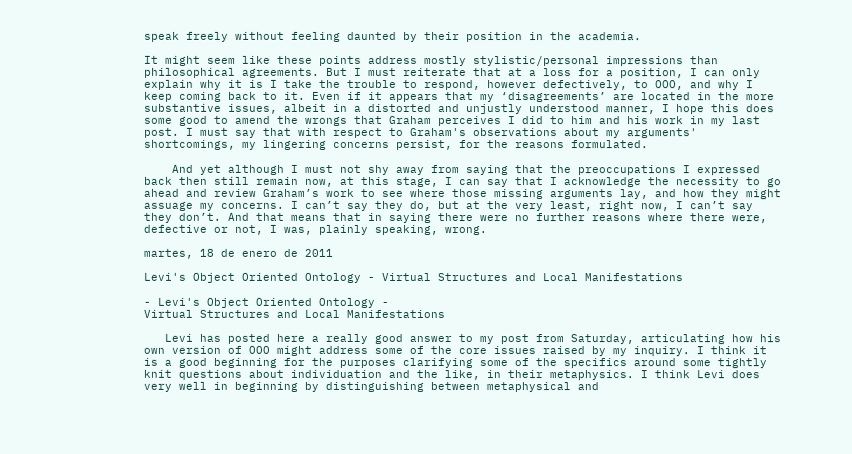speak freely without feeling daunted by their position in the academia.

It might seem like these points address mostly stylistic/personal impressions than philosophical agreements. But I must reiterate that at a loss for a position, I can only explain why it is I take the trouble to respond, however defectively, to OOO, and why I keep coming back to it. Even if it appears that my ‘disagreements’ are located in the more substantive issues, albeit in a distorted and unjustly understood manner, I hope this does some good to amend the wrongs that Graham perceives I did to him and his work in my last post. I must say that with respect to Graham's observations about my arguments' shortcomings, my lingering concerns persist, for the reasons formulated.

    And yet although I must not shy away from saying that the preoccupations I expressed back then still remain now, at this stage, I can say that I acknowledge the necessity to go ahead and review Graham’s work to see where those missing arguments lay, and how they might assuage my concerns. I can’t say they do, but at the very least, right now, I can’t say they don’t. And that means that in saying there were no further reasons where there were, defective or not, I was, plainly speaking, wrong.

martes, 18 de enero de 2011

Levi's Object Oriented Ontology - Virtual Structures and Local Manifestations

- Levi's Object Oriented Ontology -
Virtual Structures and Local Manifestations

   Levi has posted here a really good answer to my post from Saturday, articulating how his own version of OOO might address some of the core issues raised by my inquiry. I think it is a good beginning for the purposes clarifying some of the specifics around some tightly knit questions about individuation and the like, in their metaphysics. I think Levi does very well in beginning by distinguishing between metaphysical and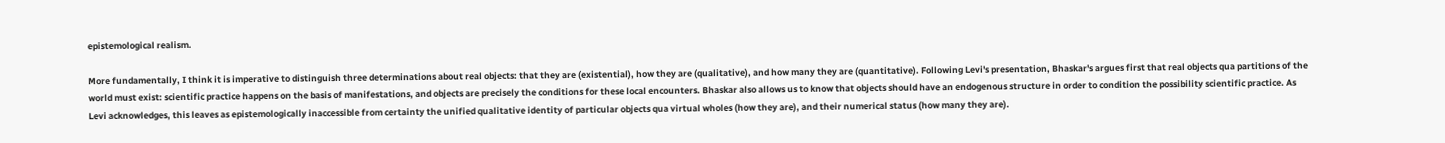epistemological realism.

More fundamentally, I think it is imperative to distinguish three determinations about real objects: that they are (existential), how they are (qualitative), and how many they are (quantitative). Following Levi's presentation, Bhaskar's argues first that real objects qua partitions of the world must exist: scientific practice happens on the basis of manifestations, and objects are precisely the conditions for these local encounters. Bhaskar also allows us to know that objects should have an endogenous structure in order to condition the possibility scientific practice. As Levi acknowledges, this leaves as epistemologically inaccessible from certainty the unified qualitative identity of particular objects qua virtual wholes (how they are), and their numerical status (how many they are).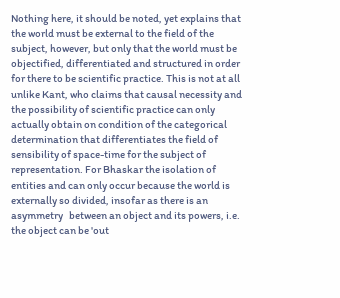Nothing here, it should be noted, yet explains that the world must be external to the field of the subject, however, but only that the world must be objectified, differentiated and structured in order for there to be scientific practice. This is not at all unlike Kant, who claims that causal necessity and the possibility of scientific practice can only actually obtain on condition of the categorical determination that differentiates the field of sensibility of space-time for the subject of representation. For Bhaskar the isolation of entities and can only occur because the world is externally so divided, insofar as there is an asymmetry   between an object and its powers, i.e. the object can be 'out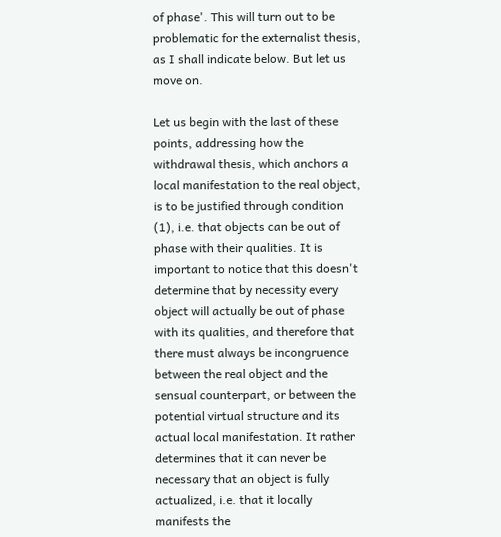of phase'. This will turn out to be problematic for the externalist thesis, as I shall indicate below. But let us move on.

Let us begin with the last of these points, addressing how the withdrawal thesis, which anchors a local manifestation to the real object, is to be justified through condition (1), i.e. that objects can be out of phase with their qualities. It is important to notice that this doesn't determine that by necessity every object will actually be out of phase with its qualities, and therefore that there must always be incongruence between the real object and the sensual counterpart, or between the potential virtual structure and its actual local manifestation. It rather determines that it can never be necessary that an object is fully actualized, i.e. that it locally manifests the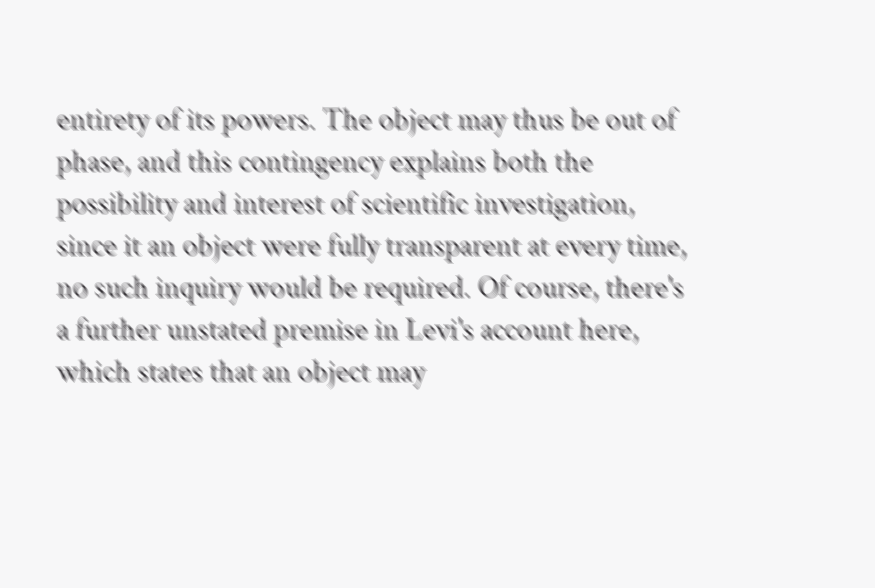entirety of its powers. The object may thus be out of phase, and this contingency explains both the possibility and interest of scientific investigation, since it an object were fully transparent at every time, no such inquiry would be required. Of course, there's a further unstated premise in Levi's account here, which states that an object may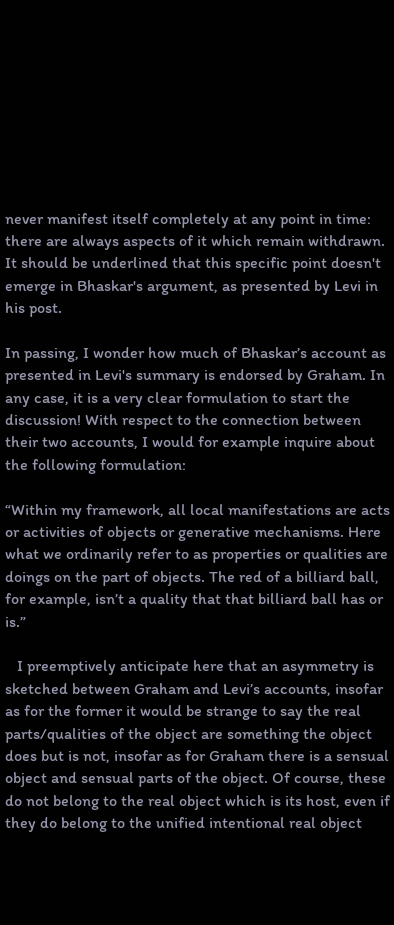never manifest itself completely at any point in time: there are always aspects of it which remain withdrawn. It should be underlined that this specific point doesn't emerge in Bhaskar's argument, as presented by Levi in his post.

In passing, I wonder how much of Bhaskar’s account as presented in Levi's summary is endorsed by Graham. In any case, it is a very clear formulation to start the discussion! With respect to the connection between their two accounts, I would for example inquire about the following formulation:

“Within my framework, all local manifestations are acts or activities of objects or generative mechanisms. Here what we ordinarily refer to as properties or qualities are doings on the part of objects. The red of a billiard ball, for example, isn’t a quality that that billiard ball has or is.”

   I preemptively anticipate here that an asymmetry is sketched between Graham and Levi’s accounts, insofar as for the former it would be strange to say the real parts/qualities of the object are something the object does but is not, insofar as for Graham there is a sensual object and sensual parts of the object. Of course, these do not belong to the real object which is its host, even if they do belong to the unified intentional real object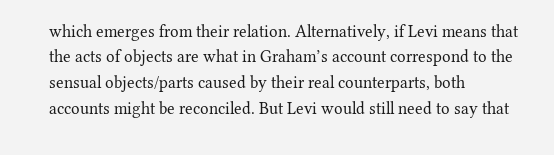which emerges from their relation. Alternatively, if Levi means that the acts of objects are what in Graham’s account correspond to the sensual objects/parts caused by their real counterparts, both accounts might be reconciled. But Levi would still need to say that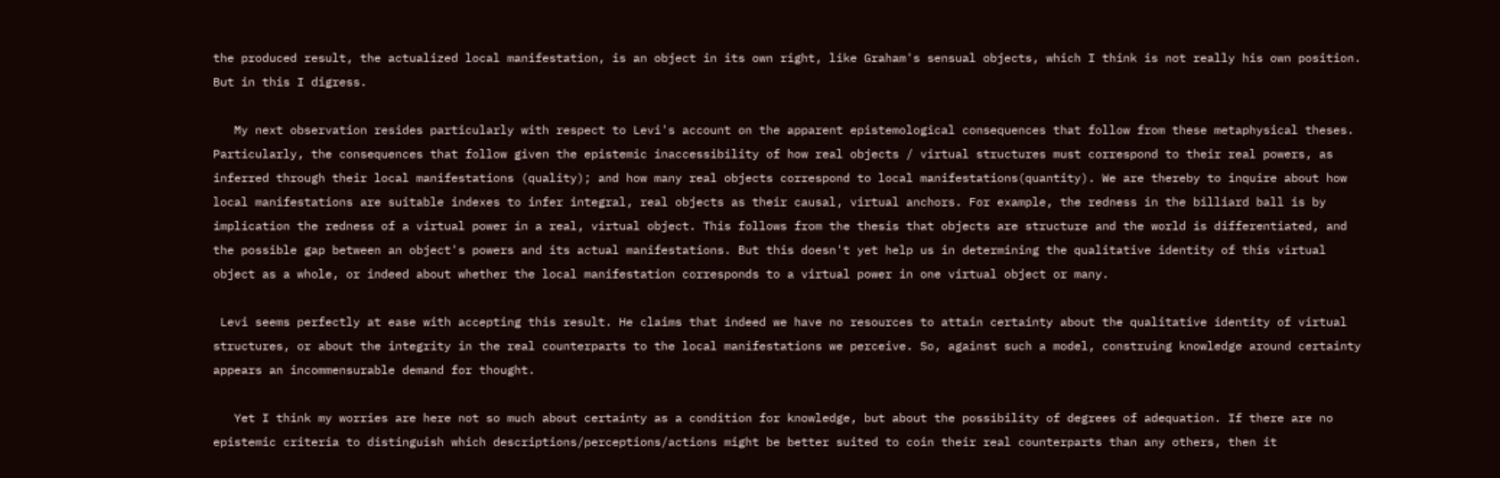the produced result, the actualized local manifestation, is an object in its own right, like Graham's sensual objects, which I think is not really his own position. But in this I digress.

   My next observation resides particularly with respect to Levi's account on the apparent epistemological consequences that follow from these metaphysical theses. Particularly, the consequences that follow given the epistemic inaccessibility of how real objects / virtual structures must correspond to their real powers, as inferred through their local manifestations (quality); and how many real objects correspond to local manifestations(quantity). We are thereby to inquire about how local manifestations are suitable indexes to infer integral, real objects as their causal, virtual anchors. For example, the redness in the billiard ball is by implication the redness of a virtual power in a real, virtual object. This follows from the thesis that objects are structure and the world is differentiated, and the possible gap between an object's powers and its actual manifestations. But this doesn't yet help us in determining the qualitative identity of this virtual object as a whole, or indeed about whether the local manifestation corresponds to a virtual power in one virtual object or many.

 Levi seems perfectly at ease with accepting this result. He claims that indeed we have no resources to attain certainty about the qualitative identity of virtual structures, or about the integrity in the real counterparts to the local manifestations we perceive. So, against such a model, construing knowledge around certainty appears an incommensurable demand for thought.

   Yet I think my worries are here not so much about certainty as a condition for knowledge, but about the possibility of degrees of adequation. If there are no epistemic criteria to distinguish which descriptions/perceptions/actions might be better suited to coin their real counterparts than any others, then it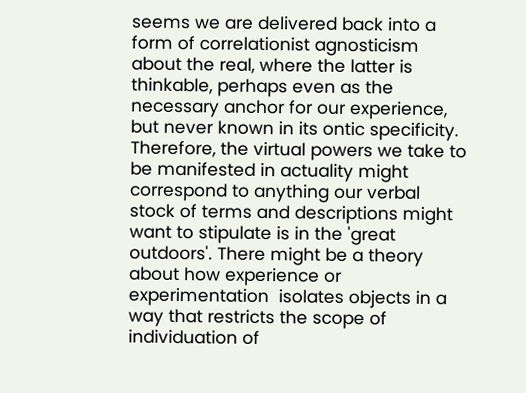seems we are delivered back into a form of correlationist agnosticism about the real, where the latter is thinkable, perhaps even as the necessary anchor for our experience, but never known in its ontic specificity. Therefore, the virtual powers we take to be manifested in actuality might correspond to anything our verbal stock of terms and descriptions might want to stipulate is in the 'great outdoors'. There might be a theory about how experience or experimentation  isolates objects in a way that restricts the scope of individuation of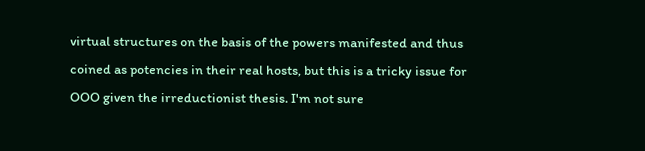virtual structures on the basis of the powers manifested and thus coined as potencies in their real hosts, but this is a tricky issue for OOO given the irreductionist thesis. I'm not sure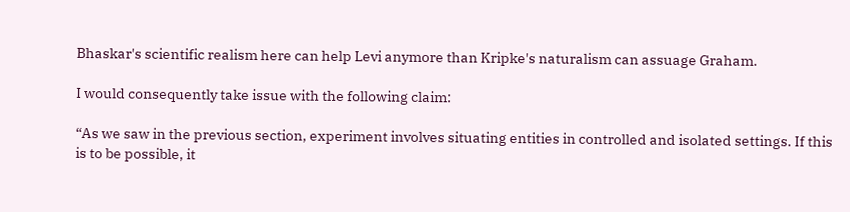Bhaskar's scientific realism here can help Levi anymore than Kripke's naturalism can assuage Graham.

I would consequently take issue with the following claim:

“As we saw in the previous section, experiment involves situating entities in controlled and isolated settings. If this is to be possible, it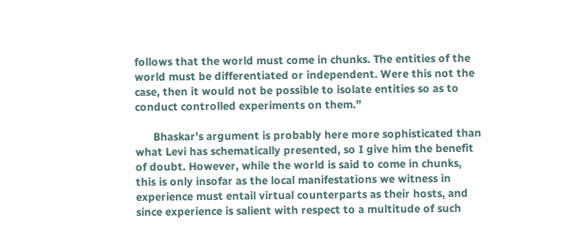follows that the world must come in chunks. The entities of the world must be differentiated or independent. Were this not the case, then it would not be possible to isolate entities so as to conduct controlled experiments on them.”

      Bhaskar’s argument is probably here more sophisticated than what Levi has schematically presented, so I give him the benefit of doubt. However, while the world is said to come in chunks, this is only insofar as the local manifestations we witness in experience must entail virtual counterparts as their hosts, and since experience is salient with respect to a multitude of such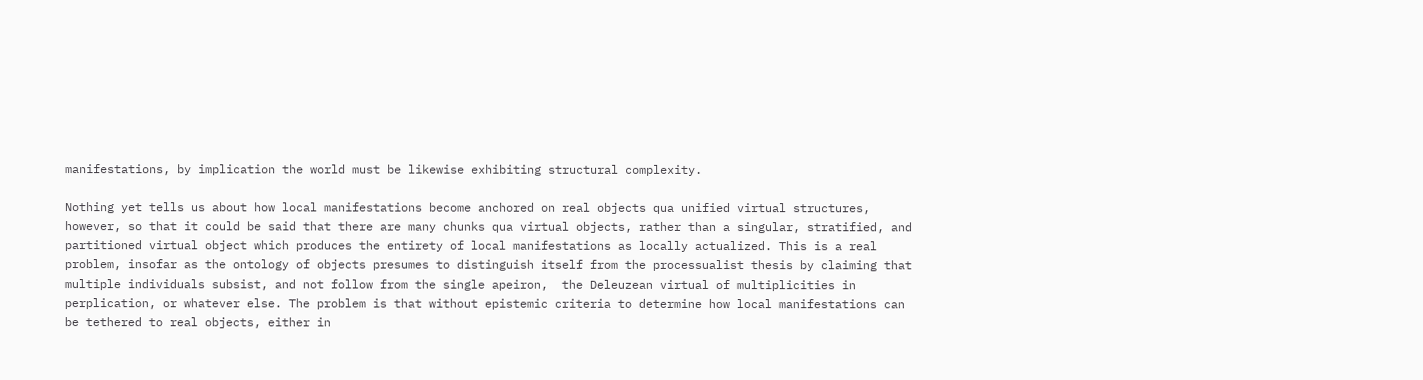manifestations, by implication the world must be likewise exhibiting structural complexity.

Nothing yet tells us about how local manifestations become anchored on real objects qua unified virtual structures, however, so that it could be said that there are many chunks qua virtual objects, rather than a singular, stratified, and partitioned virtual object which produces the entirety of local manifestations as locally actualized. This is a real problem, insofar as the ontology of objects presumes to distinguish itself from the processualist thesis by claiming that multiple individuals subsist, and not follow from the single apeiron,  the Deleuzean virtual of multiplicities in perplication, or whatever else. The problem is that without epistemic criteria to determine how local manifestations can be tethered to real objects, either in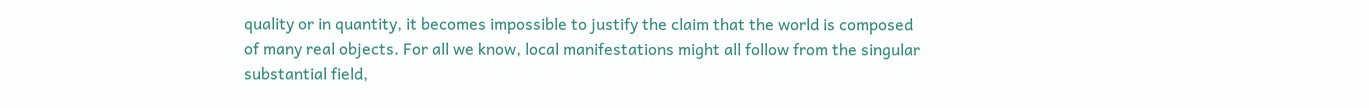quality or in quantity, it becomes impossible to justify the claim that the world is composed of many real objects. For all we know, local manifestations might all follow from the singular substantial field,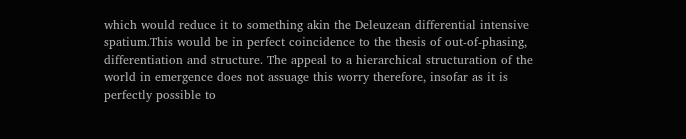which would reduce it to something akin the Deleuzean differential intensive spatium.This would be in perfect coincidence to the thesis of out-of-phasing, differentiation and structure. The appeal to a hierarchical structuration of the world in emergence does not assuage this worry therefore, insofar as it is perfectly possible to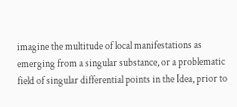imagine the multitude of local manifestations as emerging from a singular substance, or a problematic field of singular differential points in the Idea, prior to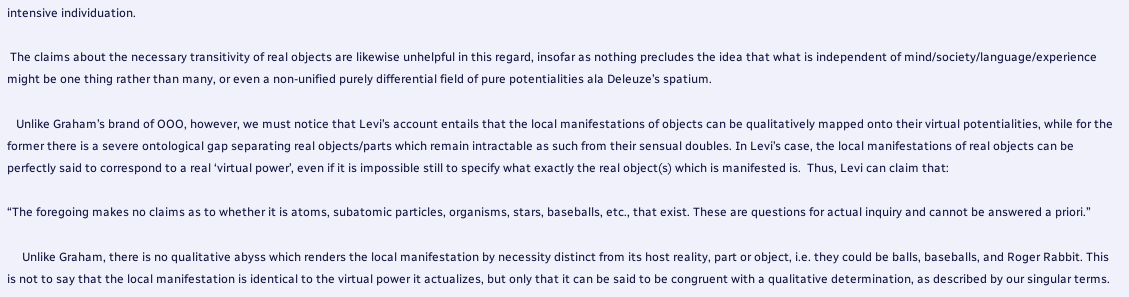intensive individuation.

 The claims about the necessary transitivity of real objects are likewise unhelpful in this regard, insofar as nothing precludes the idea that what is independent of mind/society/language/experience might be one thing rather than many, or even a non-unified purely differential field of pure potentialities ala Deleuze’s spatium.

   Unlike Graham’s brand of OOO, however, we must notice that Levi’s account entails that the local manifestations of objects can be qualitatively mapped onto their virtual potentialities, while for the former there is a severe ontological gap separating real objects/parts which remain intractable as such from their sensual doubles. In Levi’s case, the local manifestations of real objects can be perfectly said to correspond to a real ‘virtual power’, even if it is impossible still to specify what exactly the real object(s) which is manifested is.  Thus, Levi can claim that:

“The foregoing makes no claims as to whether it is atoms, subatomic particles, organisms, stars, baseballs, etc., that exist. These are questions for actual inquiry and cannot be answered a priori.”

     Unlike Graham, there is no qualitative abyss which renders the local manifestation by necessity distinct from its host reality, part or object, i.e. they could be balls, baseballs, and Roger Rabbit. This is not to say that the local manifestation is identical to the virtual power it actualizes, but only that it can be said to be congruent with a qualitative determination, as described by our singular terms.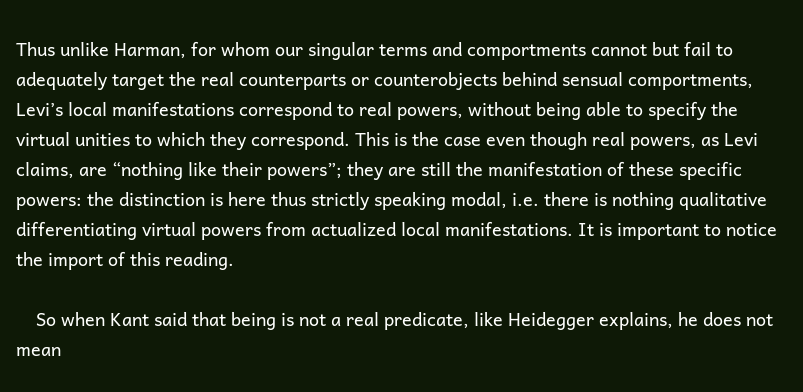Thus unlike Harman, for whom our singular terms and comportments cannot but fail to adequately target the real counterparts or counterobjects behind sensual comportments, Levi’s local manifestations correspond to real powers, without being able to specify the virtual unities to which they correspond. This is the case even though real powers, as Levi claims, are “nothing like their powers”; they are still the manifestation of these specific powers: the distinction is here thus strictly speaking modal, i.e. there is nothing qualitative differentiating virtual powers from actualized local manifestations. It is important to notice the import of this reading.

    So when Kant said that being is not a real predicate, like Heidegger explains, he does not mean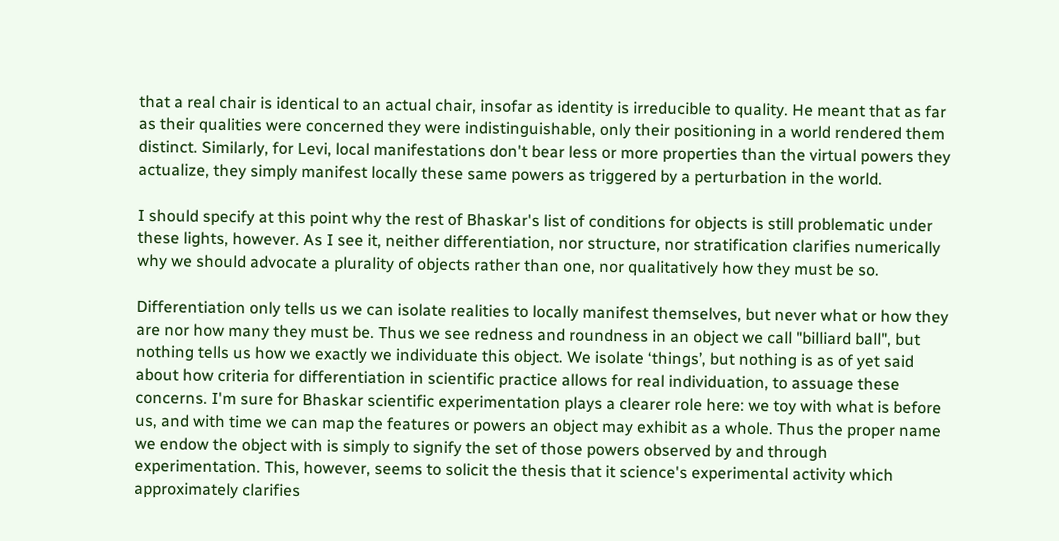that a real chair is identical to an actual chair, insofar as identity is irreducible to quality. He meant that as far as their qualities were concerned they were indistinguishable, only their positioning in a world rendered them distinct. Similarly, for Levi, local manifestations don't bear less or more properties than the virtual powers they actualize, they simply manifest locally these same powers as triggered by a perturbation in the world.

I should specify at this point why the rest of Bhaskar's list of conditions for objects is still problematic under these lights, however. As I see it, neither differentiation, nor structure, nor stratification clarifies numerically why we should advocate a plurality of objects rather than one, nor qualitatively how they must be so.

Differentiation only tells us we can isolate realities to locally manifest themselves, but never what or how they are nor how many they must be. Thus we see redness and roundness in an object we call "billiard ball", but nothing tells us how we exactly we individuate this object. We isolate ‘things’, but nothing is as of yet said about how criteria for differentiation in scientific practice allows for real individuation, to assuage these concerns. I'm sure for Bhaskar scientific experimentation plays a clearer role here: we toy with what is before us, and with time we can map the features or powers an object may exhibit as a whole. Thus the proper name we endow the object with is simply to signify the set of those powers observed by and through experimentation. This, however, seems to solicit the thesis that it science's experimental activity which approximately clarifies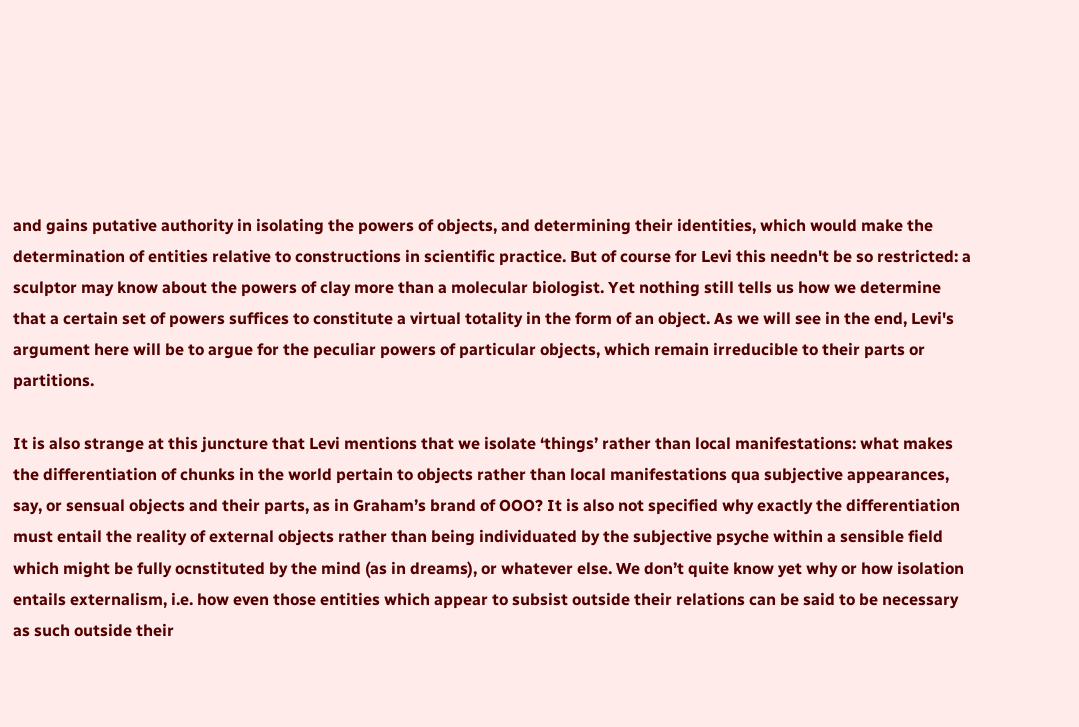and gains putative authority in isolating the powers of objects, and determining their identities, which would make the determination of entities relative to constructions in scientific practice. But of course for Levi this needn't be so restricted: a sculptor may know about the powers of clay more than a molecular biologist. Yet nothing still tells us how we determine that a certain set of powers suffices to constitute a virtual totality in the form of an object. As we will see in the end, Levi's argument here will be to argue for the peculiar powers of particular objects, which remain irreducible to their parts or partitions.

It is also strange at this juncture that Levi mentions that we isolate ‘things’ rather than local manifestations: what makes the differentiation of chunks in the world pertain to objects rather than local manifestations qua subjective appearances, say, or sensual objects and their parts, as in Graham’s brand of OOO? It is also not specified why exactly the differentiation must entail the reality of external objects rather than being individuated by the subjective psyche within a sensible field which might be fully ocnstituted by the mind (as in dreams), or whatever else. We don’t quite know yet why or how isolation entails externalism, i.e. how even those entities which appear to subsist outside their relations can be said to be necessary as such outside their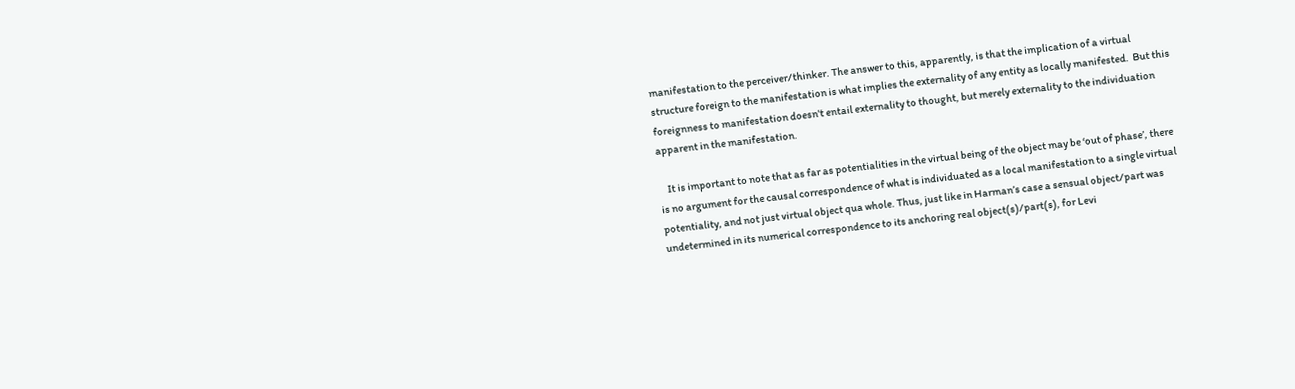manifestation to the perceiver/thinker. The answer to this, apparently, is that the implication of a virtual structure foreign to the manifestation is what implies the externality of any entity as locally manifested.  But this foreignness to manifestation doesn't entail externality to thought, but merely externality to the individuation apparent in the manifestation.

    It is important to note that as far as potentialities in the virtual being of the object may be ‘out of phase’, there is no argument for the causal correspondence of what is individuated as a local manifestation to a single virtual potentiality, and not just virtual object qua whole. Thus, just like in Harman’s case a sensual object/part was undetermined in its numerical correspondence to its anchoring real object(s)/part(s), for Levi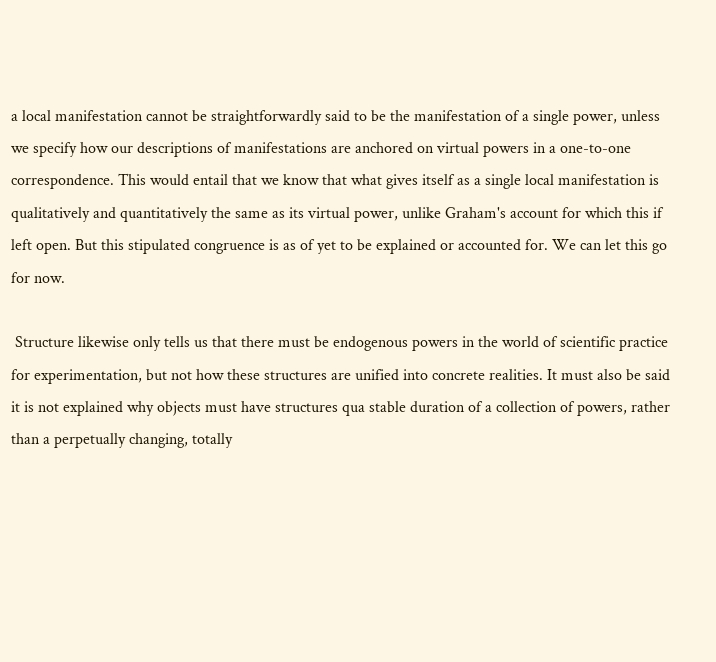a local manifestation cannot be straightforwardly said to be the manifestation of a single power, unless we specify how our descriptions of manifestations are anchored on virtual powers in a one-to-one correspondence. This would entail that we know that what gives itself as a single local manifestation is qualitatively and quantitatively the same as its virtual power, unlike Graham's account for which this if left open. But this stipulated congruence is as of yet to be explained or accounted for. We can let this go for now.

 Structure likewise only tells us that there must be endogenous powers in the world of scientific practice for experimentation, but not how these structures are unified into concrete realities. It must also be said it is not explained why objects must have structures qua stable duration of a collection of powers, rather than a perpetually changing, totally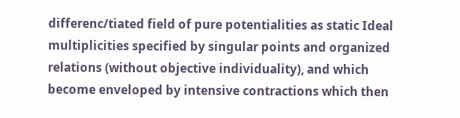differenc/tiated field of pure potentialities as static Ideal multiplicities specified by singular points and organized relations (without objective individuality), and which become enveloped by intensive contractions which then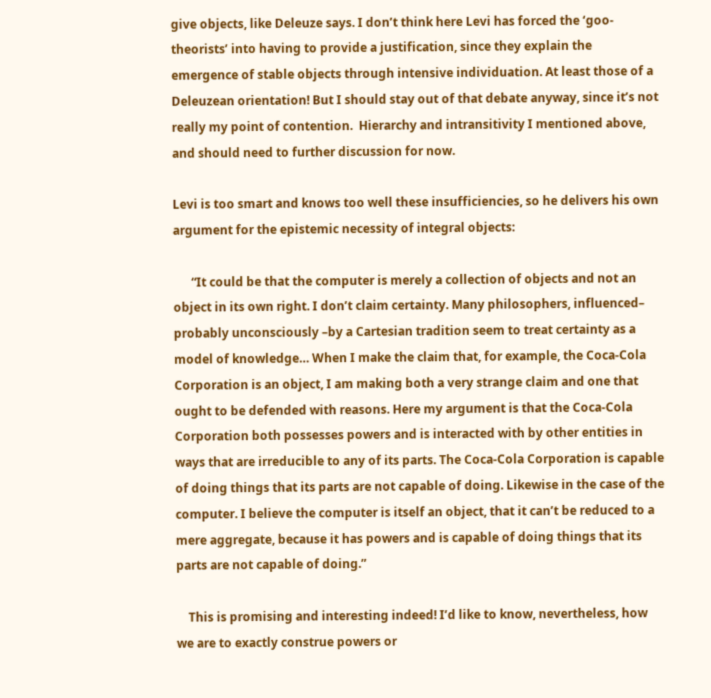give objects, like Deleuze says. I don’t think here Levi has forced the ‘goo-theorists’ into having to provide a justification, since they explain the emergence of stable objects through intensive individuation. At least those of a Deleuzean orientation! But I should stay out of that debate anyway, since it’s not really my point of contention.  Hierarchy and intransitivity I mentioned above, and should need to further discussion for now.

Levi is too smart and knows too well these insufficiencies, so he delivers his own argument for the epistemic necessity of integral objects:

      “It could be that the computer is merely a collection of objects and not an object in its own right. I don’t claim certainty. Many philosophers, influenced– probably unconsciously –by a Cartesian tradition seem to treat certainty as a model of knowledge… When I make the claim that, for example, the Coca-Cola Corporation is an object, I am making both a very strange claim and one that ought to be defended with reasons. Here my argument is that the Coca-Cola Corporation both possesses powers and is interacted with by other entities in ways that are irreducible to any of its parts. The Coca-Cola Corporation is capable of doing things that its parts are not capable of doing. Likewise in the case of the computer. I believe the computer is itself an object, that it can’t be reduced to a mere aggregate, because it has powers and is capable of doing things that its parts are not capable of doing.”

    This is promising and interesting indeed! I’d like to know, nevertheless, how we are to exactly construe powers or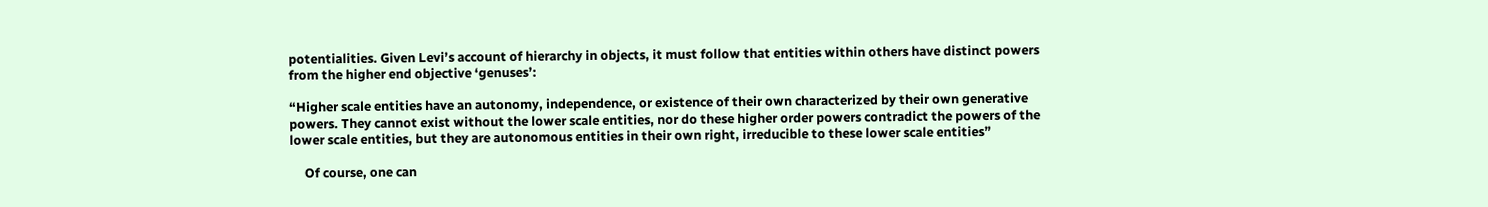potentialities. Given Levi’s account of hierarchy in objects, it must follow that entities within others have distinct powers from the higher end objective ‘genuses’:

“Higher scale entities have an autonomy, independence, or existence of their own characterized by their own generative powers. They cannot exist without the lower scale entities, nor do these higher order powers contradict the powers of the lower scale entities, but they are autonomous entities in their own right, irreducible to these lower scale entities”

     Of course, one can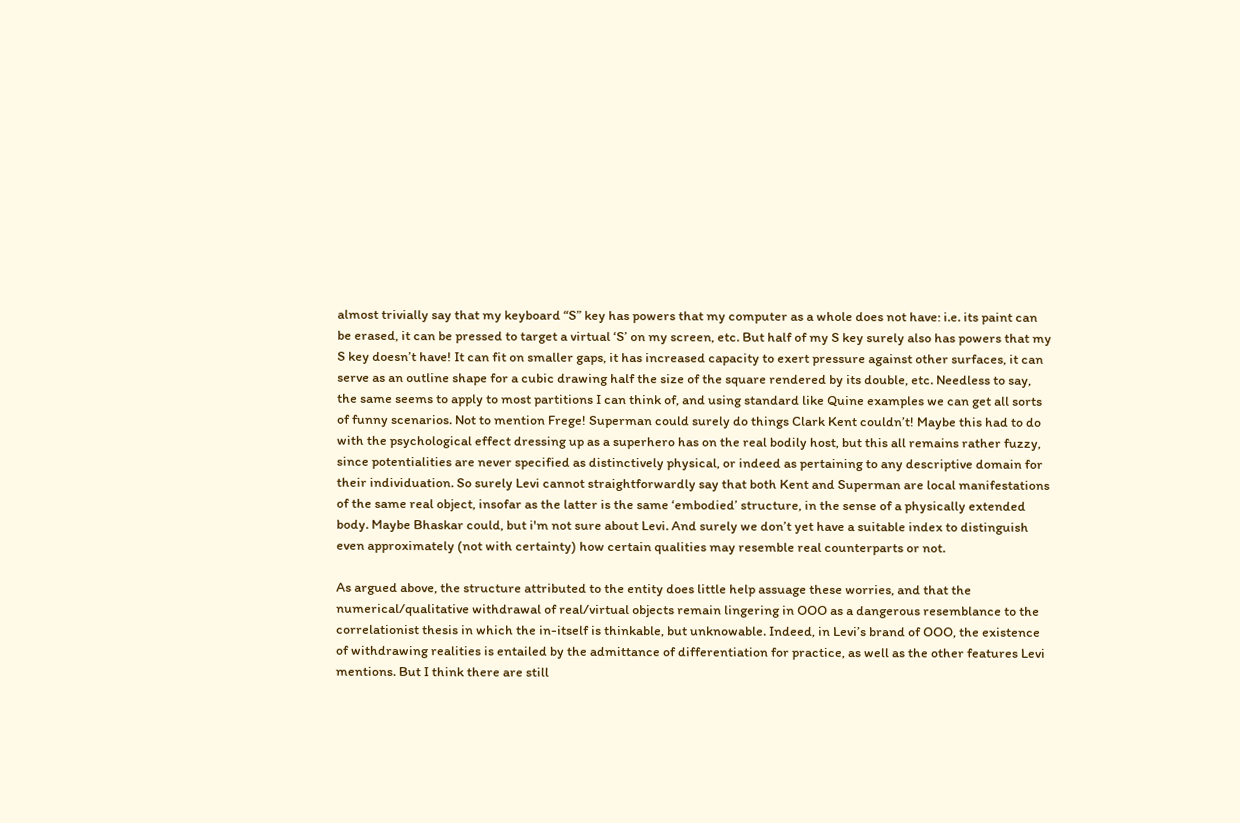almost trivially say that my keyboard “S” key has powers that my computer as a whole does not have: i.e. its paint can be erased, it can be pressed to target a virtual ‘S’ on my screen, etc. But half of my S key surely also has powers that my S key doesn’t have! It can fit on smaller gaps, it has increased capacity to exert pressure against other surfaces, it can serve as an outline shape for a cubic drawing half the size of the square rendered by its double, etc. Needless to say, the same seems to apply to most partitions I can think of, and using standard like Quine examples we can get all sorts of funny scenarios. Not to mention Frege! Superman could surely do things Clark Kent couldn’t! Maybe this had to do with the psychological effect dressing up as a superhero has on the real bodily host, but this all remains rather fuzzy, since potentialities are never specified as distinctively physical, or indeed as pertaining to any descriptive domain for their individuation. So surely Levi cannot straightforwardly say that both Kent and Superman are local manifestations of the same real object, insofar as the latter is the same ‘embodied’ structure, in the sense of a physically extended body. Maybe Bhaskar could, but i'm not sure about Levi. And surely we don’t yet have a suitable index to distinguish even approximately (not with certainty) how certain qualities may resemble real counterparts or not.

As argued above, the structure attributed to the entity does little help assuage these worries, and that the numerical/qualitative withdrawal of real/virtual objects remain lingering in OOO as a dangerous resemblance to the correlationist thesis in which the in-itself is thinkable, but unknowable. Indeed, in Levi’s brand of OOO, the existence of withdrawing realities is entailed by the admittance of differentiation for practice, as well as the other features Levi mentions. But I think there are still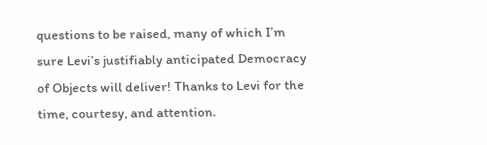questions to be raised, many of which I’m sure Levi’s justifiably anticipated Democracy of Objects will deliver! Thanks to Levi for the time, courtesy, and attention.